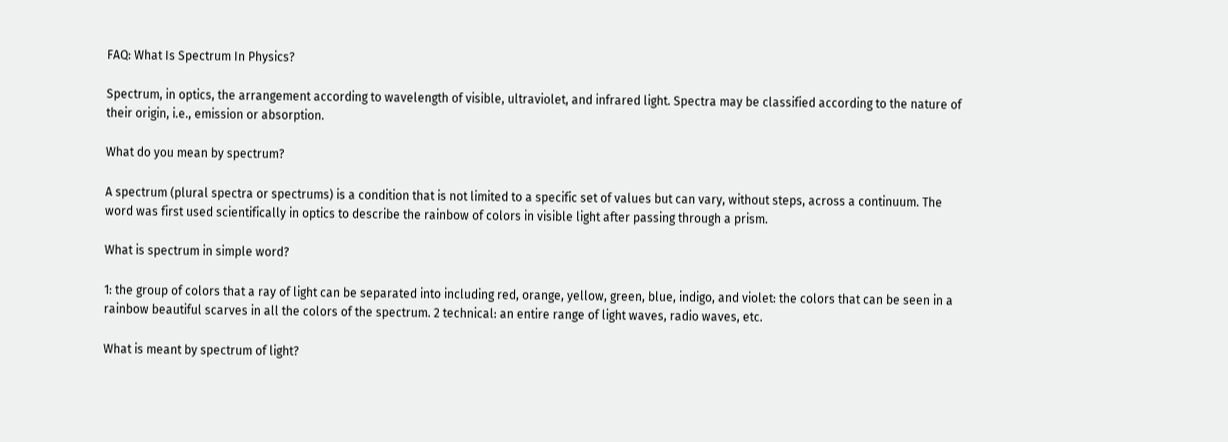FAQ: What Is Spectrum In Physics?

Spectrum, in optics, the arrangement according to wavelength of visible, ultraviolet, and infrared light. Spectra may be classified according to the nature of their origin, i.e., emission or absorption.

What do you mean by spectrum?

A spectrum (plural spectra or spectrums) is a condition that is not limited to a specific set of values but can vary, without steps, across a continuum. The word was first used scientifically in optics to describe the rainbow of colors in visible light after passing through a prism.

What is spectrum in simple word?

1: the group of colors that a ray of light can be separated into including red, orange, yellow, green, blue, indigo, and violet: the colors that can be seen in a rainbow beautiful scarves in all the colors of the spectrum. 2 technical: an entire range of light waves, radio waves, etc.

What is meant by spectrum of light?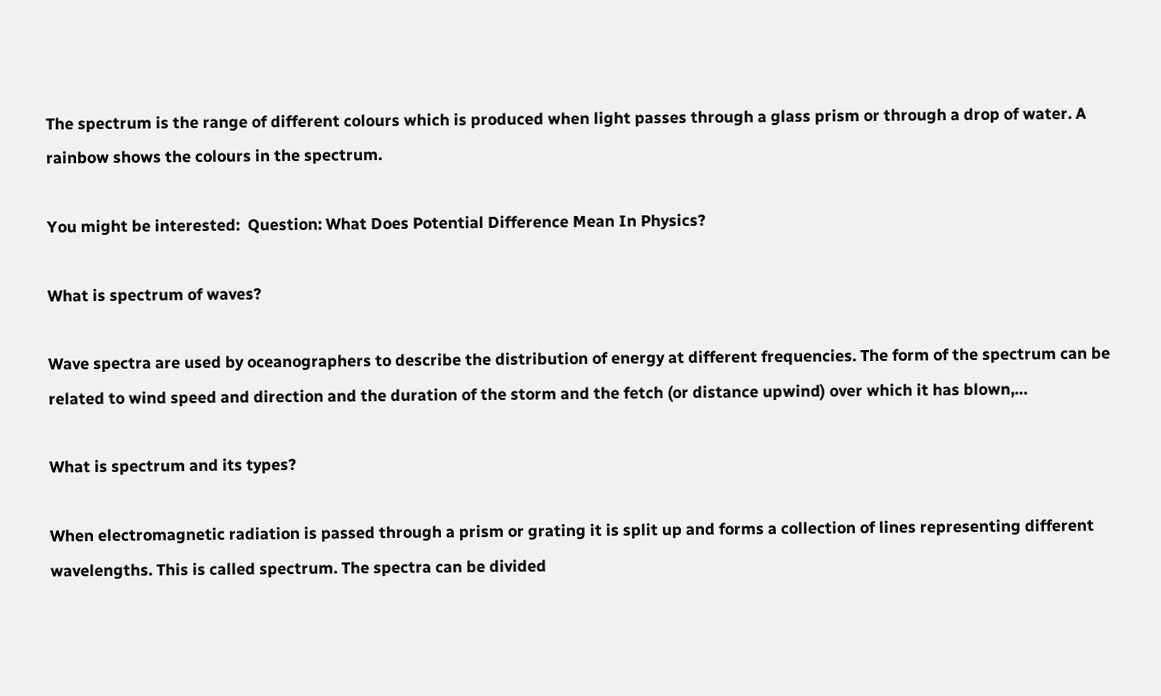The spectrum is the range of different colours which is produced when light passes through a glass prism or through a drop of water. A rainbow shows the colours in the spectrum.

You might be interested:  Question: What Does Potential Difference Mean In Physics?

What is spectrum of waves?

Wave spectra are used by oceanographers to describe the distribution of energy at different frequencies. The form of the spectrum can be related to wind speed and direction and the duration of the storm and the fetch (or distance upwind) over which it has blown,…

What is spectrum and its types?

When electromagnetic radiation is passed through a prism or grating it is split up and forms a collection of lines representing different wavelengths. This is called spectrum. The spectra can be divided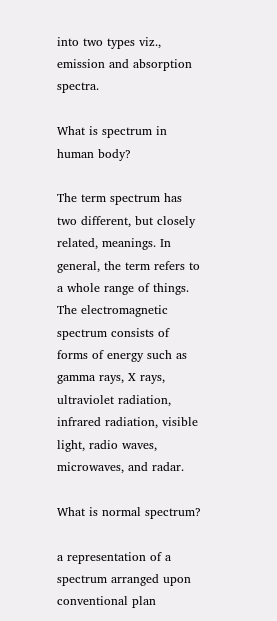into two types viz., emission and absorption spectra.

What is spectrum in human body?

The term spectrum has two different, but closely related, meanings. In general, the term refers to a whole range of things. The electromagnetic spectrum consists of forms of energy such as gamma rays, X rays, ultraviolet radiation, infrared radiation, visible light, radio waves, microwaves, and radar.

What is normal spectrum?

a representation of a spectrum arranged upon conventional plan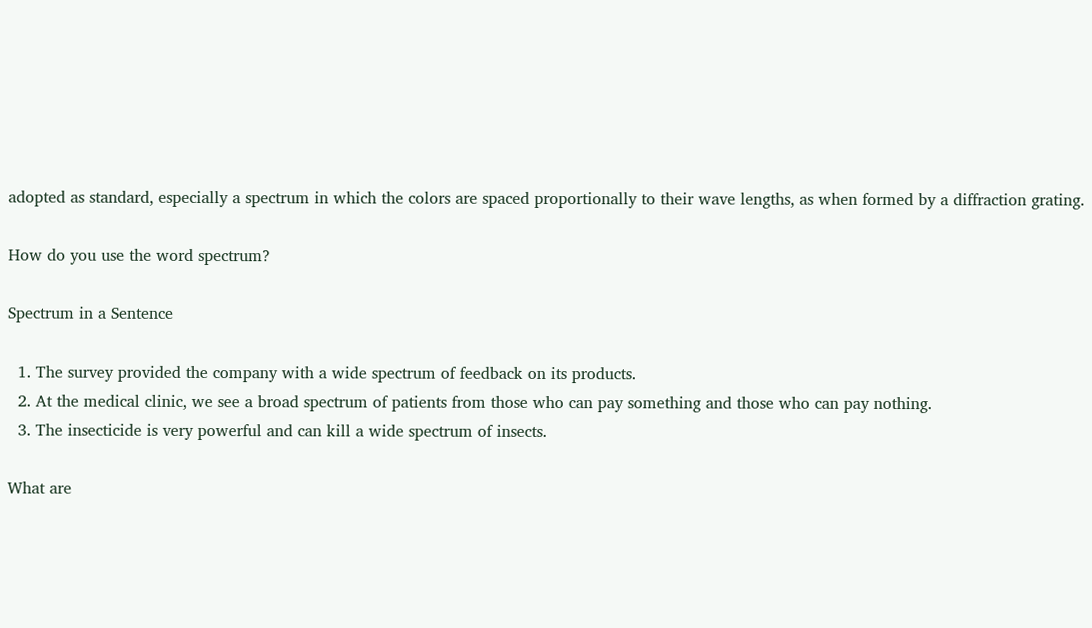adopted as standard, especially a spectrum in which the colors are spaced proportionally to their wave lengths, as when formed by a diffraction grating.

How do you use the word spectrum?

Spectrum in a Sentence

  1. The survey provided the company with a wide spectrum of feedback on its products.
  2. At the medical clinic, we see a broad spectrum of patients from those who can pay something and those who can pay nothing.
  3. The insecticide is very powerful and can kill a wide spectrum of insects.

What are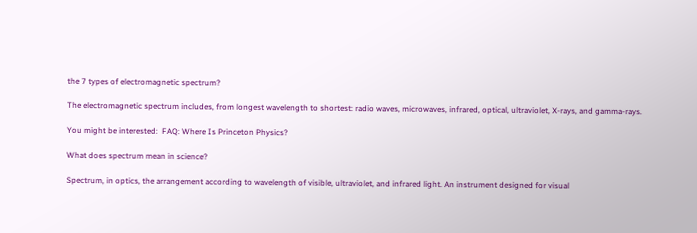the 7 types of electromagnetic spectrum?

The electromagnetic spectrum includes, from longest wavelength to shortest: radio waves, microwaves, infrared, optical, ultraviolet, X-rays, and gamma-rays.

You might be interested:  FAQ: Where Is Princeton Physics?

What does spectrum mean in science?

Spectrum, in optics, the arrangement according to wavelength of visible, ultraviolet, and infrared light. An instrument designed for visual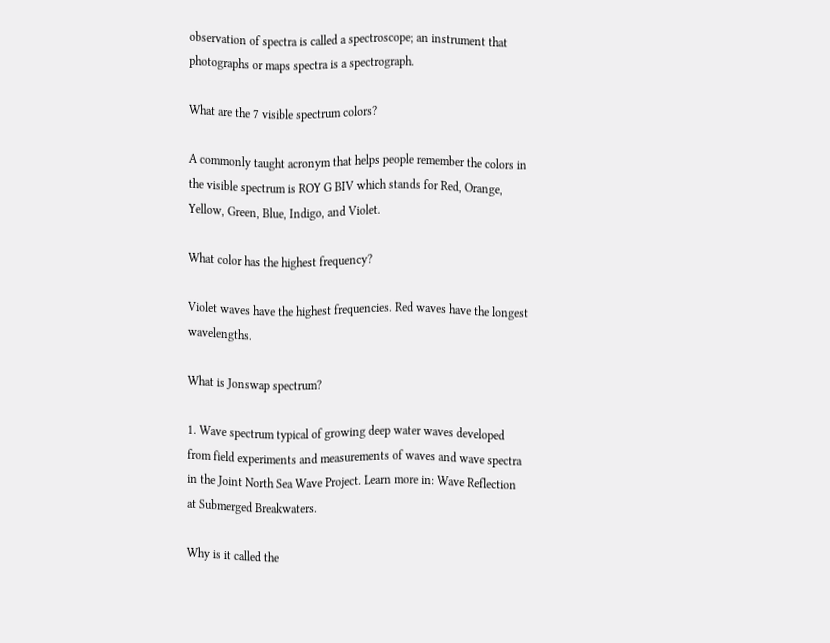observation of spectra is called a spectroscope; an instrument that photographs or maps spectra is a spectrograph.

What are the 7 visible spectrum colors?

A commonly taught acronym that helps people remember the colors in the visible spectrum is ROY G BIV which stands for Red, Orange, Yellow, Green, Blue, Indigo, and Violet.

What color has the highest frequency?

Violet waves have the highest frequencies. Red waves have the longest wavelengths.

What is Jonswap spectrum?

1. Wave spectrum typical of growing deep water waves developed from field experiments and measurements of waves and wave spectra in the Joint North Sea Wave Project. Learn more in: Wave Reflection at Submerged Breakwaters.

Why is it called the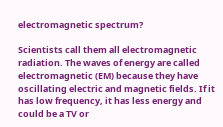electromagnetic spectrum?

Scientists call them all electromagnetic radiation. The waves of energy are called electromagnetic (EM) because they have oscillating electric and magnetic fields. If it has low frequency, it has less energy and could be a TV or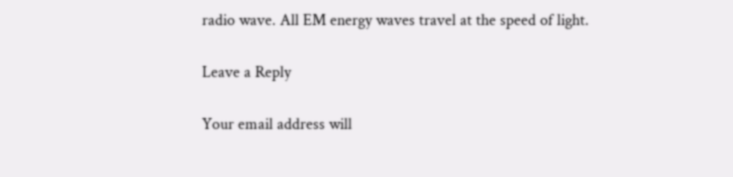radio wave. All EM energy waves travel at the speed of light.

Leave a Reply

Your email address will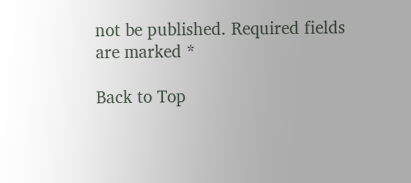not be published. Required fields are marked *

Back to Top